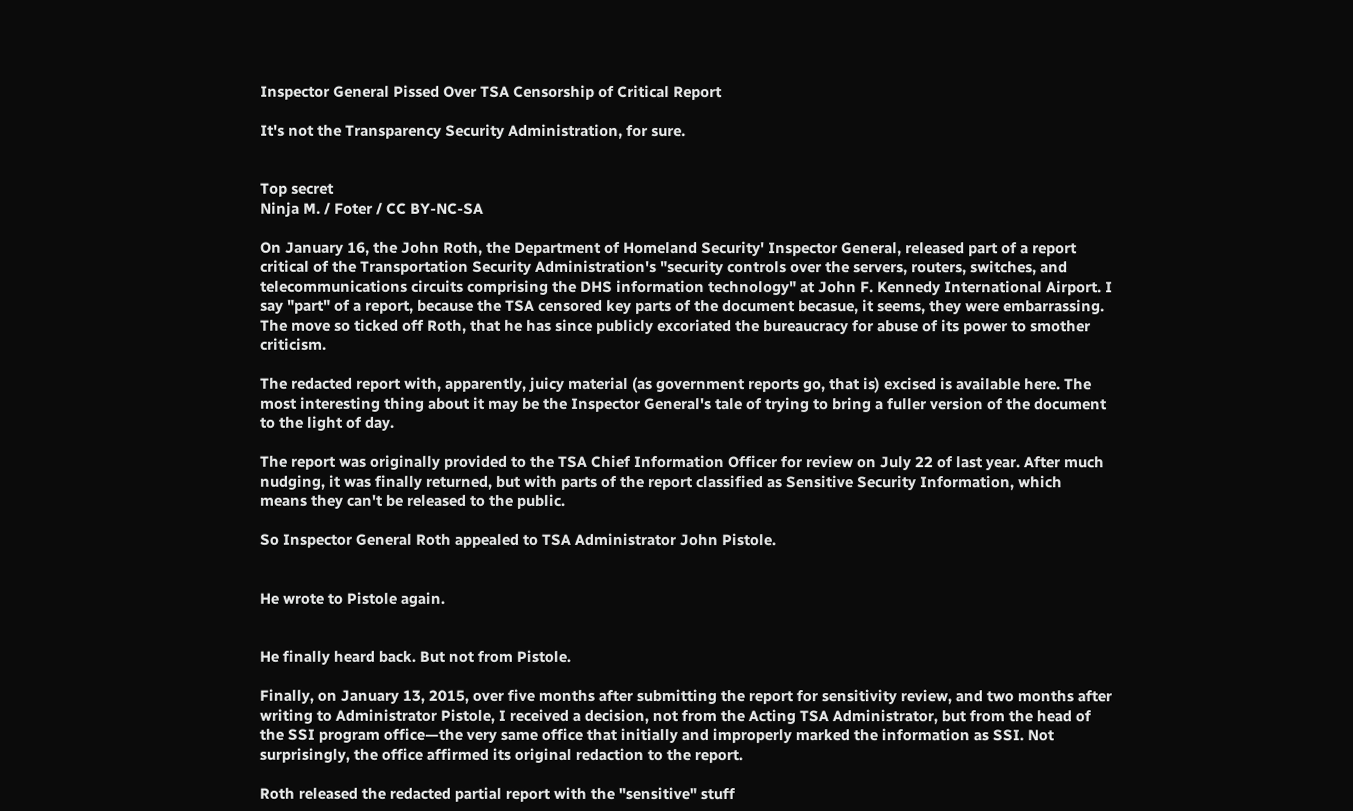Inspector General Pissed Over TSA Censorship of Critical Report

It's not the Transparency Security Administration, for sure.


Top secret
Ninja M. / Foter / CC BY-NC-SA

On January 16, the John Roth, the Department of Homeland Security' Inspector General, released part of a report critical of the Transportation Security Administration's "security controls over the servers, routers, switches, and telecommunications circuits comprising the DHS information technology" at John F. Kennedy International Airport. I say "part" of a report, because the TSA censored key parts of the document becasue, it seems, they were embarrassing. The move so ticked off Roth, that he has since publicly excoriated the bureaucracy for abuse of its power to smother criticism.

The redacted report with, apparently, juicy material (as government reports go, that is) excised is available here. The most interesting thing about it may be the Inspector General's tale of trying to bring a fuller version of the document to the light of day.

The report was originally provided to the TSA Chief Information Officer for review on July 22 of last year. After much nudging, it was finally returned, but with parts of the report classified as Sensitive Security Information, which means they can't be released to the public.

So Inspector General Roth appealed to TSA Administrator John Pistole.


He wrote to Pistole again.


He finally heard back. But not from Pistole.

Finally, on January 13, 2015, over five months after submitting the report for sensitivity review, and two months after writing to Administrator Pistole, I received a decision, not from the Acting TSA Administrator, but from the head of the SSI program office—the very same office that initially and improperly marked the information as SSI. Not surprisingly, the office affirmed its original redaction to the report.

Roth released the redacted partial report with the "sensitive" stuff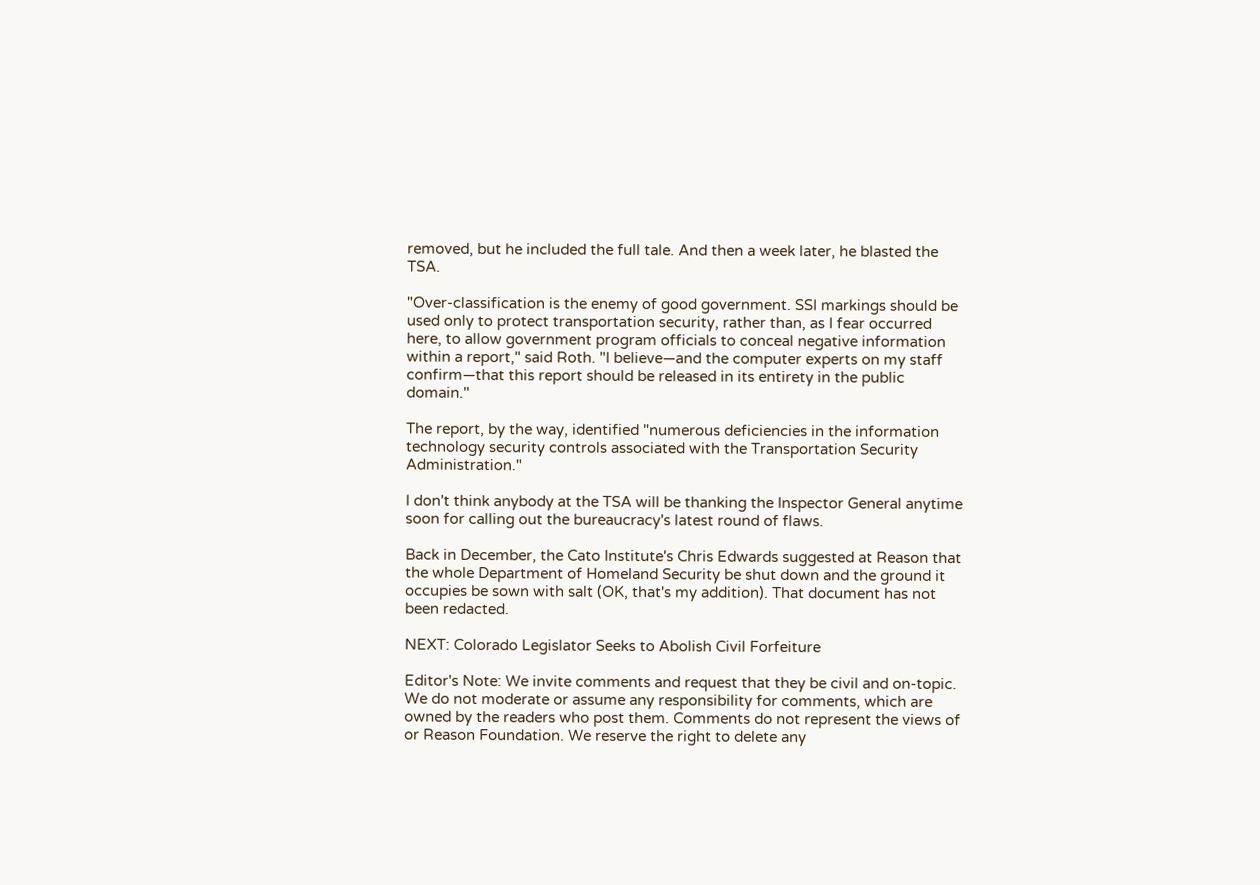removed, but he included the full tale. And then a week later, he blasted the TSA.

"Over-classification is the enemy of good government. SSI markings should be used only to protect transportation security, rather than, as I fear occurred here, to allow government program officials to conceal negative information within a report," said Roth. "I believe—and the computer experts on my staff confirm—that this report should be released in its entirety in the public domain."

The report, by the way, identified "numerous deficiencies in the information technology security controls associated with the Transportation Security Administration."

I don't think anybody at the TSA will be thanking the Inspector General anytime soon for calling out the bureaucracy's latest round of flaws.

Back in December, the Cato Institute's Chris Edwards suggested at Reason that the whole Department of Homeland Security be shut down and the ground it occupies be sown with salt (OK, that's my addition). That document has not been redacted.

NEXT: Colorado Legislator Seeks to Abolish Civil Forfeiture

Editor's Note: We invite comments and request that they be civil and on-topic. We do not moderate or assume any responsibility for comments, which are owned by the readers who post them. Comments do not represent the views of or Reason Foundation. We reserve the right to delete any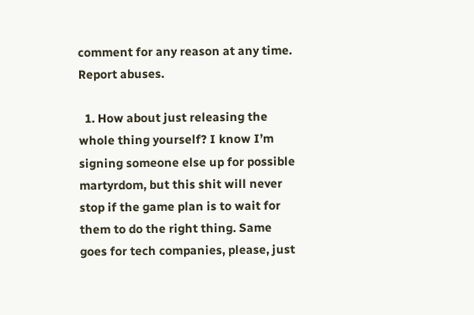comment for any reason at any time. Report abuses.

  1. How about just releasing the whole thing yourself? I know I’m signing someone else up for possible martyrdom, but this shit will never stop if the game plan is to wait for them to do the right thing. Same goes for tech companies, please, just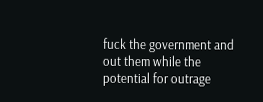fuck the government and out them while the potential for outrage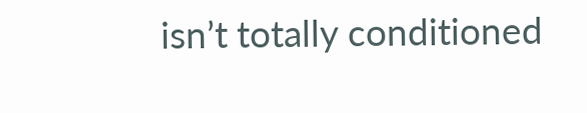isn’t totally conditioned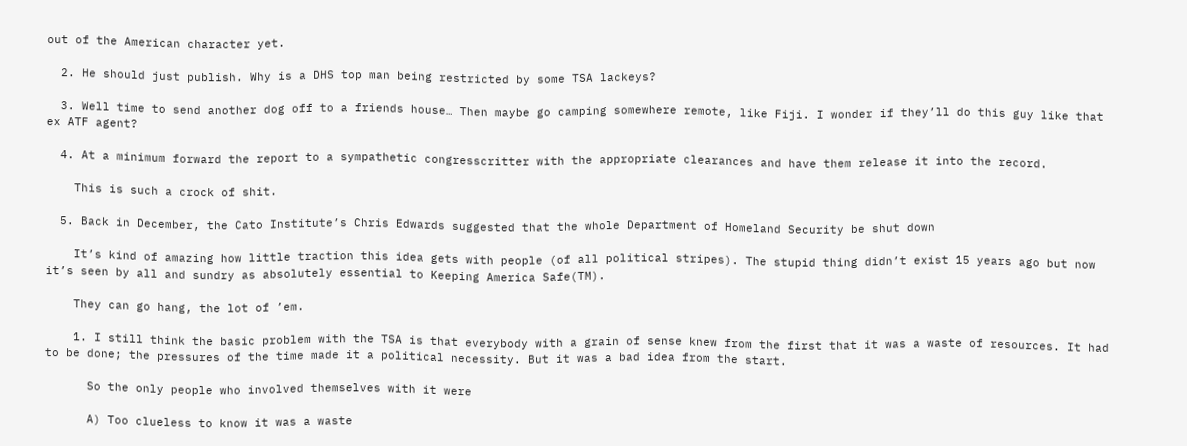out of the American character yet.

  2. He should just publish. Why is a DHS top man being restricted by some TSA lackeys?

  3. Well time to send another dog off to a friends house… Then maybe go camping somewhere remote, like Fiji. I wonder if they’ll do this guy like that ex ATF agent?

  4. At a minimum forward the report to a sympathetic congresscritter with the appropriate clearances and have them release it into the record.

    This is such a crock of shit.

  5. Back in December, the Cato Institute’s Chris Edwards suggested that the whole Department of Homeland Security be shut down

    It’s kind of amazing how little traction this idea gets with people (of all political stripes). The stupid thing didn’t exist 15 years ago but now it’s seen by all and sundry as absolutely essential to Keeping America Safe(TM).

    They can go hang, the lot of ’em.

    1. I still think the basic problem with the TSA is that everybody with a grain of sense knew from the first that it was a waste of resources. It had to be done; the pressures of the time made it a political necessity. But it was a bad idea from the start.

      So the only people who involved themselves with it were

      A) Too clueless to know it was a waste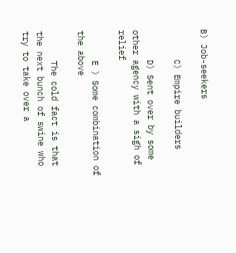B) Job-seekers

      C) Empire builders

      D) Sent over by some other agency with a sigh of relief

      E ) Some combination of the above

      The cold fact is that the next bunch of swine who try to take over a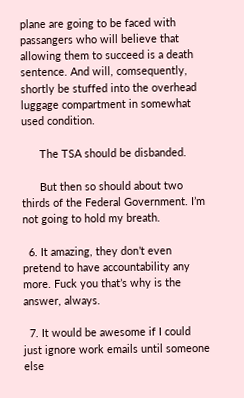plane are going to be faced with passangers who will believe that allowing them to succeed is a death sentence. And will, comsequently, shortly be stuffed into the overhead luggage compartment in somewhat used condition.

      The TSA should be disbanded.

      But then so should about two thirds of the Federal Government. I’m not going to hold my breath.

  6. It amazing, they don’t even pretend to have accountability any more. Fuck you that’s why is the answer, always.

  7. It would be awesome if I could just ignore work emails until someone else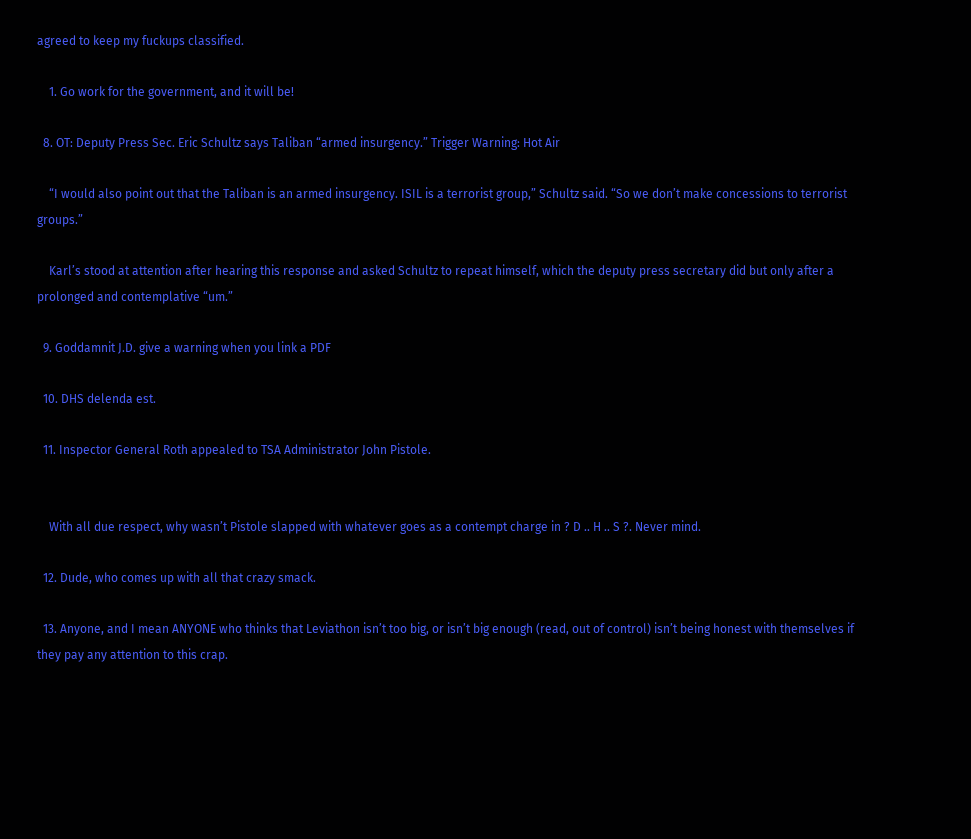agreed to keep my fuckups classified.

    1. Go work for the government, and it will be!

  8. OT: Deputy Press Sec. Eric Schultz says Taliban “armed insurgency.” Trigger Warning: Hot Air

    “I would also point out that the Taliban is an armed insurgency. ISIL is a terrorist group,” Schultz said. “So we don’t make concessions to terrorist groups.”

    Karl’s stood at attention after hearing this response and asked Schultz to repeat himself, which the deputy press secretary did but only after a prolonged and contemplative “um.”

  9. Goddamnit J.D. give a warning when you link a PDF

  10. DHS delenda est.

  11. Inspector General Roth appealed to TSA Administrator John Pistole.


    With all due respect, why wasn’t Pistole slapped with whatever goes as a contempt charge in ? D .. H .. S ?. Never mind.

  12. Dude, who comes up with all that crazy smack.

  13. Anyone, and I mean ANYONE who thinks that Leviathon isn’t too big, or isn’t big enough (read, out of control) isn’t being honest with themselves if they pay any attention to this crap.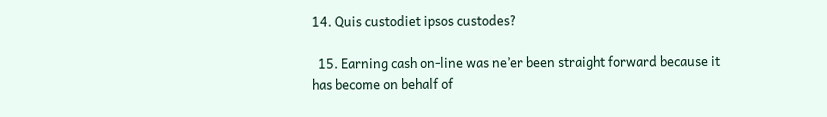14. Quis custodiet ipsos custodes?

  15. Earning cash on-line was ne’er been straight forward because it has become on behalf of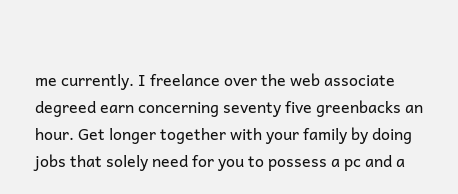me currently. I freelance over the web associate degreed earn concerning seventy five greenbacks an hour. Get longer together with your family by doing jobs that solely need for you to possess a pc and a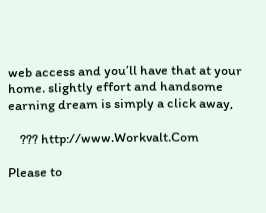web access and you’ll have that at your home. slightly effort and handsome earning dream is simply a click away,

    ??? http://www.Workvalt.Com

Please to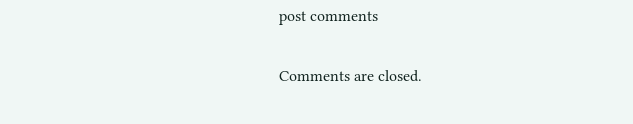post comments

Comments are closed.